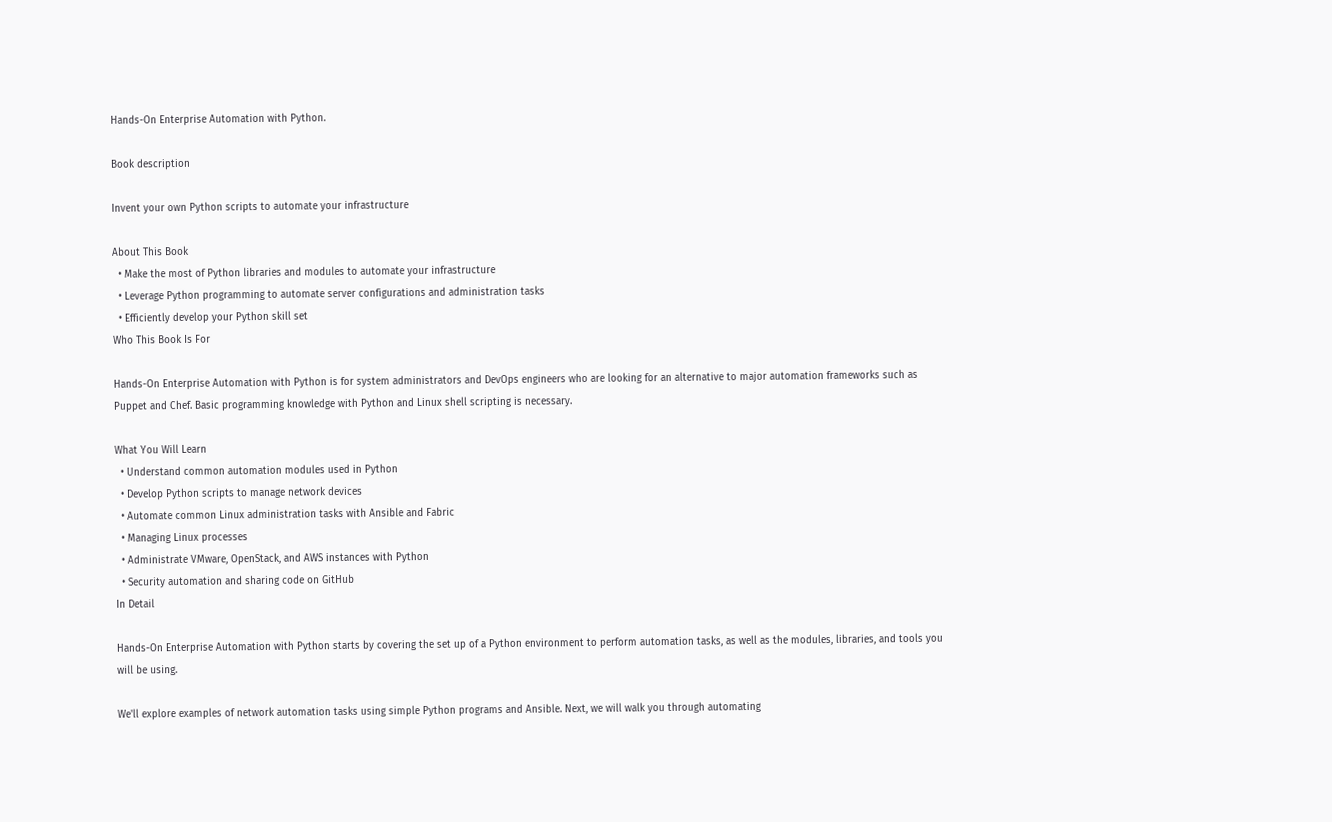Hands-On Enterprise Automation with Python.

Book description

Invent your own Python scripts to automate your infrastructure

About This Book
  • Make the most of Python libraries and modules to automate your infrastructure
  • Leverage Python programming to automate server configurations and administration tasks
  • Efficiently develop your Python skill set
Who This Book Is For

Hands-On Enterprise Automation with Python is for system administrators and DevOps engineers who are looking for an alternative to major automation frameworks such as Puppet and Chef. Basic programming knowledge with Python and Linux shell scripting is necessary.

What You Will Learn
  • Understand common automation modules used in Python
  • Develop Python scripts to manage network devices
  • Automate common Linux administration tasks with Ansible and Fabric
  • Managing Linux processes
  • Administrate VMware, OpenStack, and AWS instances with Python
  • Security automation and sharing code on GitHub
In Detail

Hands-On Enterprise Automation with Python starts by covering the set up of a Python environment to perform automation tasks, as well as the modules, libraries, and tools you will be using.

We'll explore examples of network automation tasks using simple Python programs and Ansible. Next, we will walk you through automating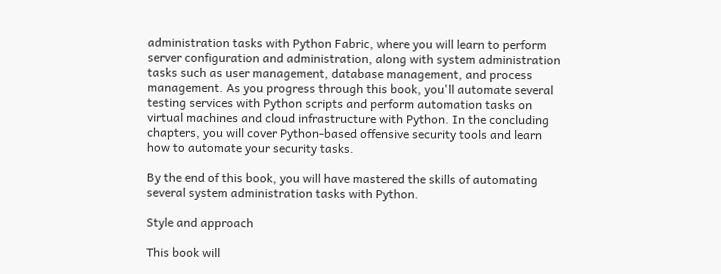administration tasks with Python Fabric, where you will learn to perform server configuration and administration, along with system administration tasks such as user management, database management, and process management. As you progress through this book, you'll automate several testing services with Python scripts and perform automation tasks on virtual machines and cloud infrastructure with Python. In the concluding chapters, you will cover Python-based offensive security tools and learn how to automate your security tasks.

By the end of this book, you will have mastered the skills of automating several system administration tasks with Python.

Style and approach

This book will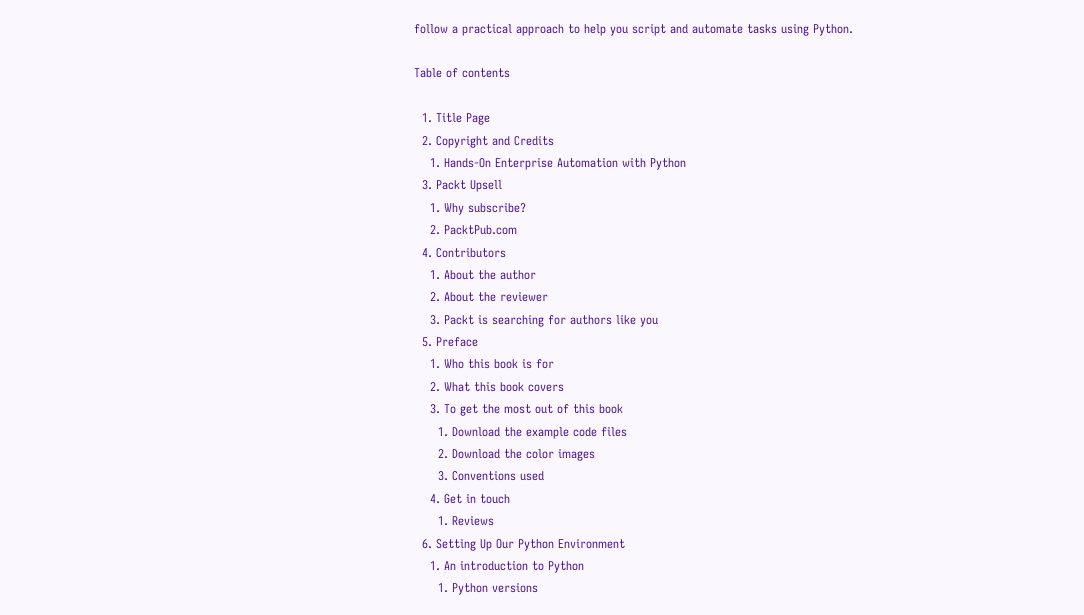follow a practical approach to help you script and automate tasks using Python.

Table of contents

  1. Title Page
  2. Copyright and Credits
    1. Hands-On Enterprise Automation with Python
  3. Packt Upsell
    1. Why subscribe?
    2. PacktPub.com
  4. Contributors
    1. About the author
    2. About the reviewer
    3. Packt is searching for authors like you
  5. Preface
    1. Who this book is for
    2. What this book covers
    3. To get the most out of this book
      1. Download the example code files
      2. Download the color images
      3. Conventions used
    4. Get in touch
      1. Reviews
  6. Setting Up Our Python Environment
    1. An introduction to Python
      1. Python versions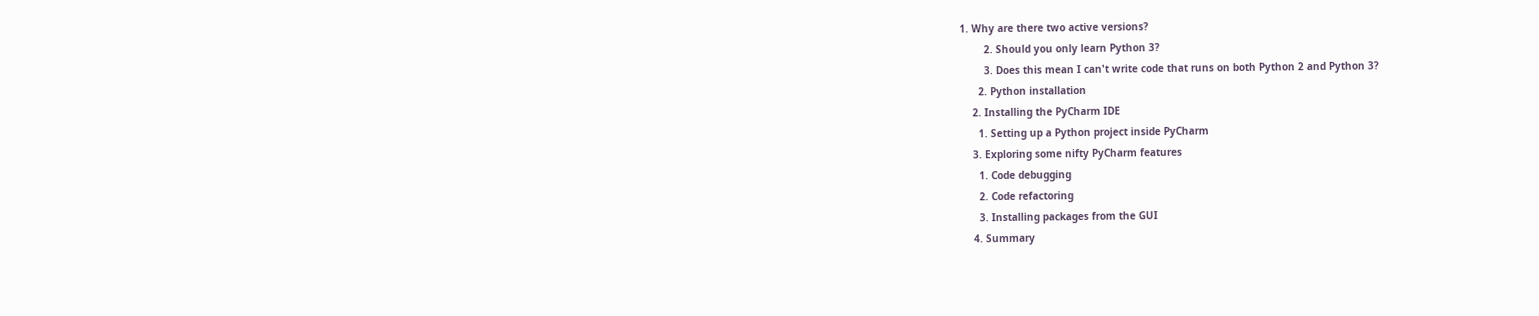1. Why are there two active versions?
        2. Should you only learn Python 3?
        3. Does this mean I can't write code that runs on both Python 2 and Python 3?
      2. Python installation
    2. Installing the PyCharm IDE
      1. Setting up a Python project inside PyCharm
    3. Exploring some nifty PyCharm features
      1. Code debugging
      2. Code refactoring
      3. Installing packages from the GUI
    4. Summary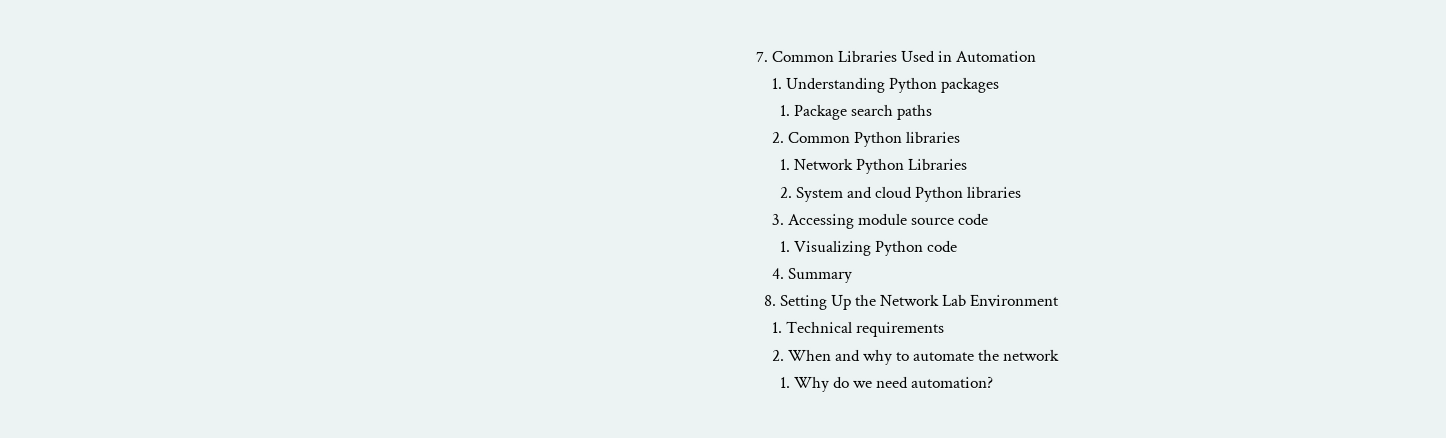7. Common Libraries Used in Automation
    1. Understanding Python packages
      1. Package search paths
    2. Common Python libraries
      1. Network Python Libraries
      2. System and cloud Python libraries
    3. Accessing module source code
      1. Visualizing Python code
    4. Summary
  8. Setting Up the Network Lab Environment
    1. Technical requirements
    2. When and why to automate the network
      1. Why do we need automation?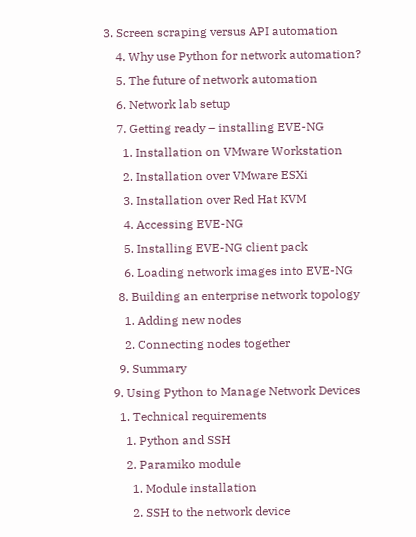3. Screen scraping versus API automation
    4. Why use Python for network automation?
    5. The future of network automation
    6. Network lab setup
    7. Getting ready – installing EVE-NG
      1. Installation on VMware Workstation
      2. Installation over VMware ESXi
      3. Installation over Red Hat KVM
      4. Accessing EVE-NG
      5. Installing EVE-NG client pack
      6. Loading network images into EVE-NG
    8. Building an enterprise network topology
      1. Adding new nodes
      2. Connecting nodes together
    9. Summary
  9. Using Python to Manage Network Devices
    1. Technical requirements
      1. Python and SSH
      2. Paramiko module
        1. Module installation
        2. SSH to the network device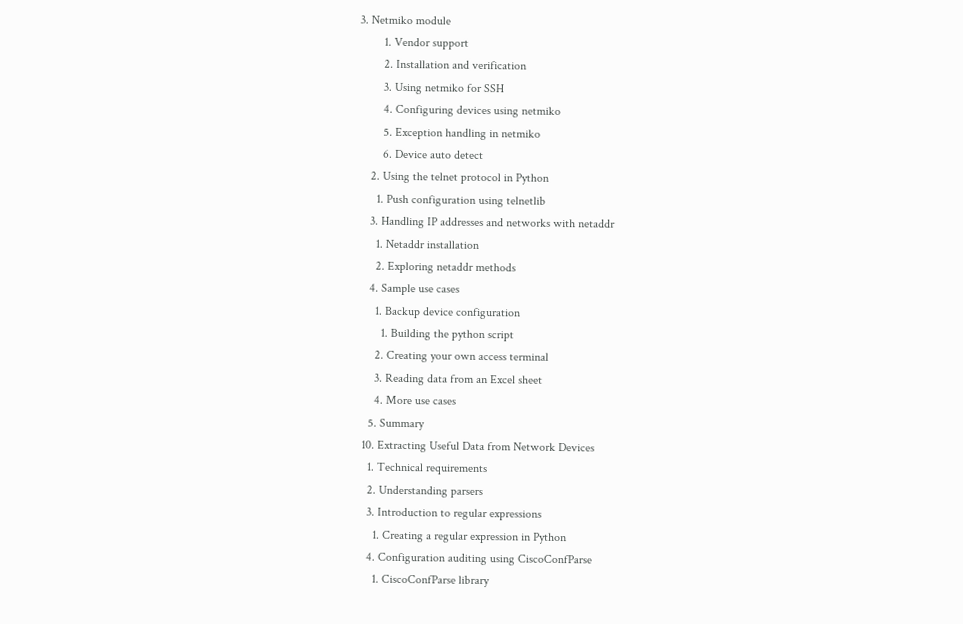3. Netmiko module
        1. Vendor support
        2. Installation and verification
        3. Using netmiko for SSH
        4. Configuring devices using netmiko
        5. Exception handling in netmiko
        6. Device auto detect
    2. Using the telnet protocol in Python
      1. Push configuration using telnetlib
    3. Handling IP addresses and networks with netaddr
      1. Netaddr installation
      2. Exploring netaddr methods
    4. Sample use cases
      1. Backup device configuration
        1. Building the python script
      2. Creating your own access terminal
      3. Reading data from an Excel sheet
      4. More use cases
    5. Summary
  10. Extracting Useful Data from Network Devices
    1. Technical requirements
    2. Understanding parsers
    3. Introduction to regular expressions
      1. Creating a regular expression in Python
    4. Configuration auditing using CiscoConfParse
      1. CiscoConfParse library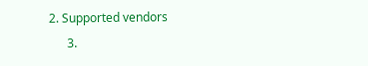2. Supported vendors
      3.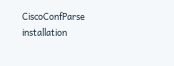CiscoConfParse installation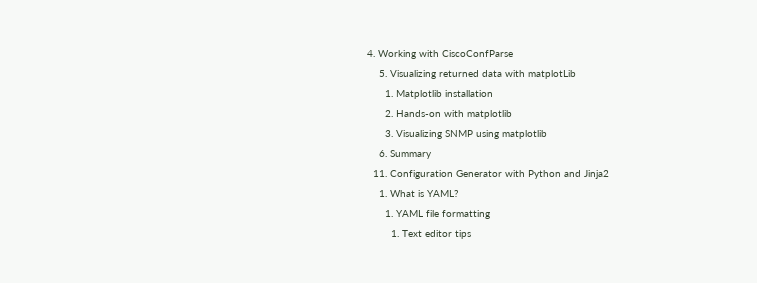4. Working with CiscoConfParse
    5. Visualizing returned data with matplotLib
      1. Matplotlib installation
      2. Hands-on with matplotlib
      3. Visualizing SNMP using matplotlib
    6. Summary
  11. Configuration Generator with Python and Jinja2
    1. What is YAML?
      1. YAML file formatting
        1. Text editor tips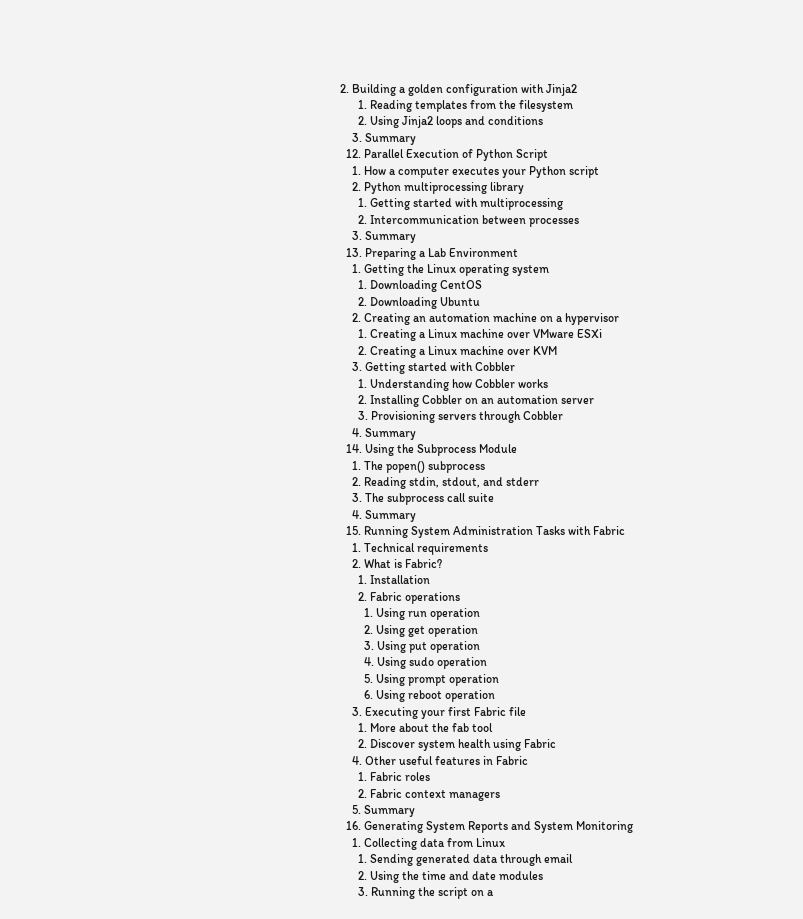2. Building a golden configuration with Jinja2
      1. Reading templates from the filesystem
      2. Using Jinja2 loops and conditions
    3. Summary
  12. Parallel Execution of Python Script
    1. How a computer executes your Python script
    2. Python multiprocessing library
      1. Getting started with multiprocessing
      2. Intercommunication between processes
    3. Summary
  13. Preparing a Lab Environment
    1. Getting the Linux operating system
      1. Downloading CentOS
      2. Downloading Ubuntu
    2. Creating an automation machine on a hypervisor
      1. Creating a Linux machine over VMware ESXi
      2. Creating a Linux machine over KVM
    3. Getting started with Cobbler
      1. Understanding how Cobbler works
      2. Installing Cobbler on an automation server
      3. Provisioning servers through Cobbler
    4. Summary
  14. Using the Subprocess Module
    1. The popen() subprocess
    2. Reading stdin, stdout, and stderr
    3. The subprocess call suite
    4. Summary
  15. Running System Administration Tasks with Fabric
    1. Technical requirements
    2. What is Fabric?
      1. Installation
      2. Fabric operations
        1. Using run operation
        2. Using get operation
        3. Using put operation
        4. Using sudo operation
        5. Using prompt operation
        6. Using reboot operation
    3. Executing your first Fabric file
      1. More about the fab tool
      2. Discover system health using Fabric
    4. Other useful features in Fabric
      1. Fabric roles
      2. Fabric context managers
    5. Summary
  16. Generating System Reports and System Monitoring
    1. Collecting data from Linux
      1. Sending generated data through email
      2. Using the time and date modules
      3. Running the script on a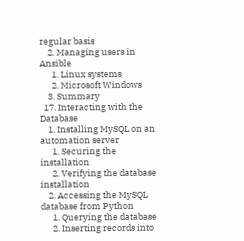regular basis
    2. Managing users in Ansible
      1. Linux systems
      2. Microsoft Windows
    3. Summary
  17. Interacting with the Database
    1. Installing MySQL on an automation server
      1. Securing the installation
      2. Verifying the database installation
    2. Accessing the MySQL database from Python
      1. Querying the database
      2. Inserting records into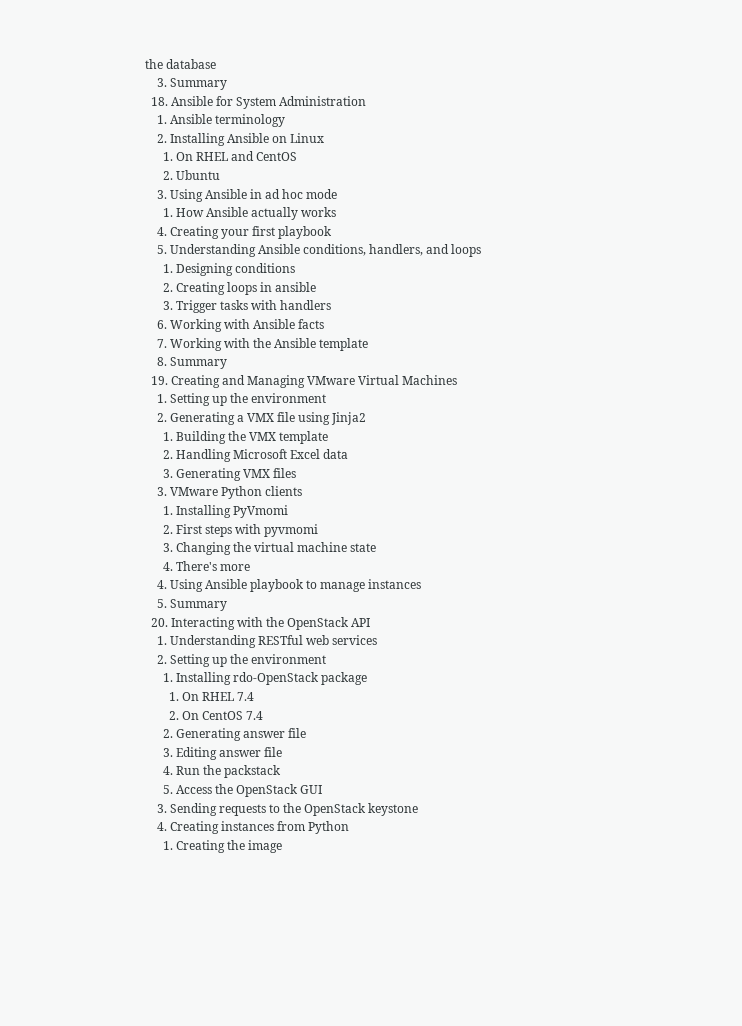the database
    3. Summary
  18. Ansible for System Administration
    1. Ansible terminology
    2. Installing Ansible on Linux
      1. On RHEL and CentOS
      2. Ubuntu
    3. Using Ansible in ad hoc mode
      1. How Ansible actually works
    4. Creating your first playbook
    5. Understanding Ansible conditions, handlers, and loops
      1. Designing conditions
      2. Creating loops in ansible
      3. Trigger tasks with handlers
    6. Working with Ansible facts
    7. Working with the Ansible template
    8. Summary
  19. Creating and Managing VMware Virtual Machines
    1. Setting up the environment
    2. Generating a VMX file using Jinja2
      1. Building the VMX template
      2. Handling Microsoft Excel data
      3. Generating VMX files
    3. VMware Python clients
      1. Installing PyVmomi
      2. First steps with pyvmomi
      3. Changing the virtual machine state
      4. There's more
    4. Using Ansible playbook to manage instances
    5. Summary
  20. Interacting with the OpenStack API
    1. Understanding RESTful web services
    2. Setting up the environment
      1. Installing rdo-OpenStack package
        1. On RHEL 7.4
        2. On CentOS 7.4
      2. Generating answer file
      3. Editing answer file
      4. Run the packstack
      5. Access the OpenStack GUI
    3. Sending requests to the OpenStack keystone
    4. Creating instances from Python
      1. Creating the image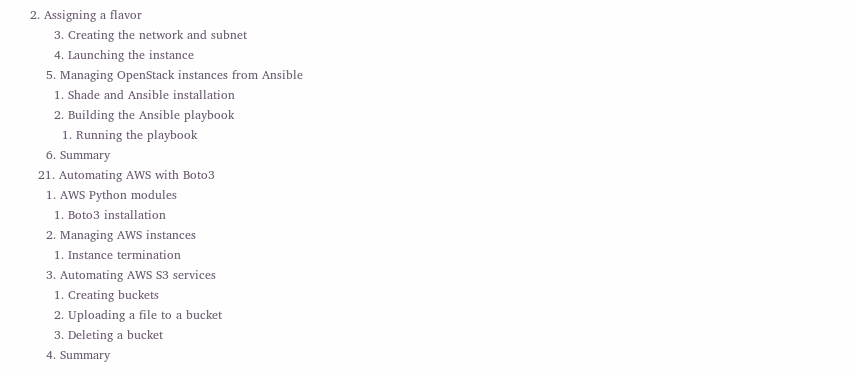2. Assigning a flavor
      3. Creating the network and subnet
      4. Launching the instance
    5. Managing OpenStack instances from Ansible
      1. Shade and Ansible installation
      2. Building the Ansible playbook
        1. Running the playbook
    6. Summary
  21. Automating AWS with Boto3
    1. AWS Python modules
      1. Boto3 installation
    2. Managing AWS instances
      1. Instance termination
    3. Automating AWS S3 services
      1. Creating buckets
      2. Uploading a file to a bucket
      3. Deleting a bucket
    4. Summary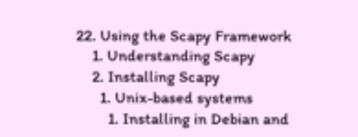22. Using the Scapy Framework
    1. Understanding Scapy
    2. Installing Scapy
      1. Unix-based systems
        1. Installing in Debian and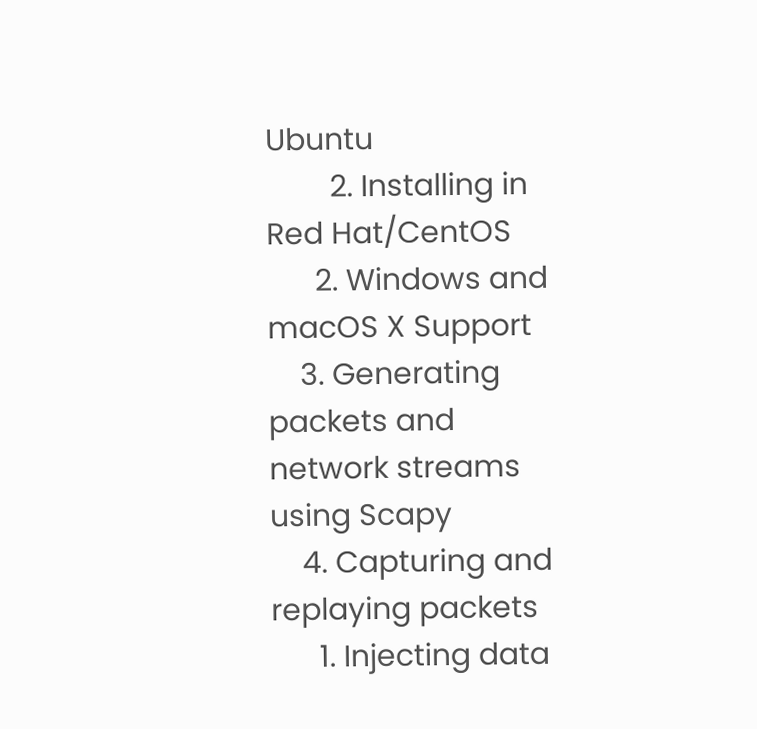Ubuntu
        2. Installing in Red Hat/CentOS
      2. Windows and macOS X Support
    3. Generating packets and network streams using Scapy
    4. Capturing and replaying packets
      1. Injecting data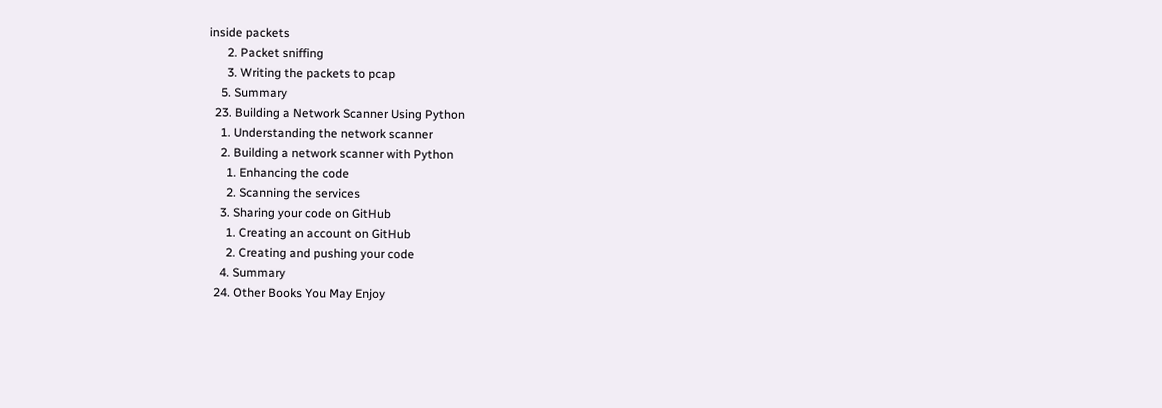inside packets
      2. Packet sniffing
      3. Writing the packets to pcap
    5. Summary
  23. Building a Network Scanner Using Python
    1. Understanding the network scanner
    2. Building a network scanner with Python
      1. Enhancing the code
      2. Scanning the services
    3. Sharing your code on GitHub
      1. Creating an account on GitHub
      2. Creating and pushing your code
    4. Summary
  24. Other Books You May Enjoy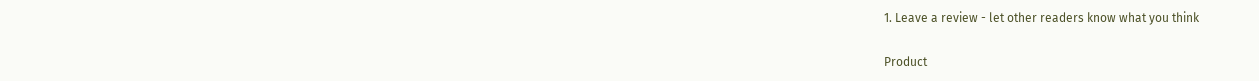1. Leave a review - let other readers know what you think

Product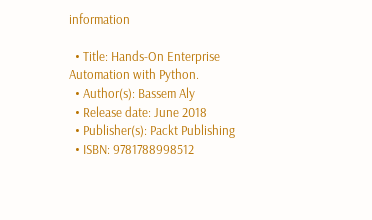information

  • Title: Hands-On Enterprise Automation with Python.
  • Author(s): Bassem Aly
  • Release date: June 2018
  • Publisher(s): Packt Publishing
  • ISBN: 9781788998512